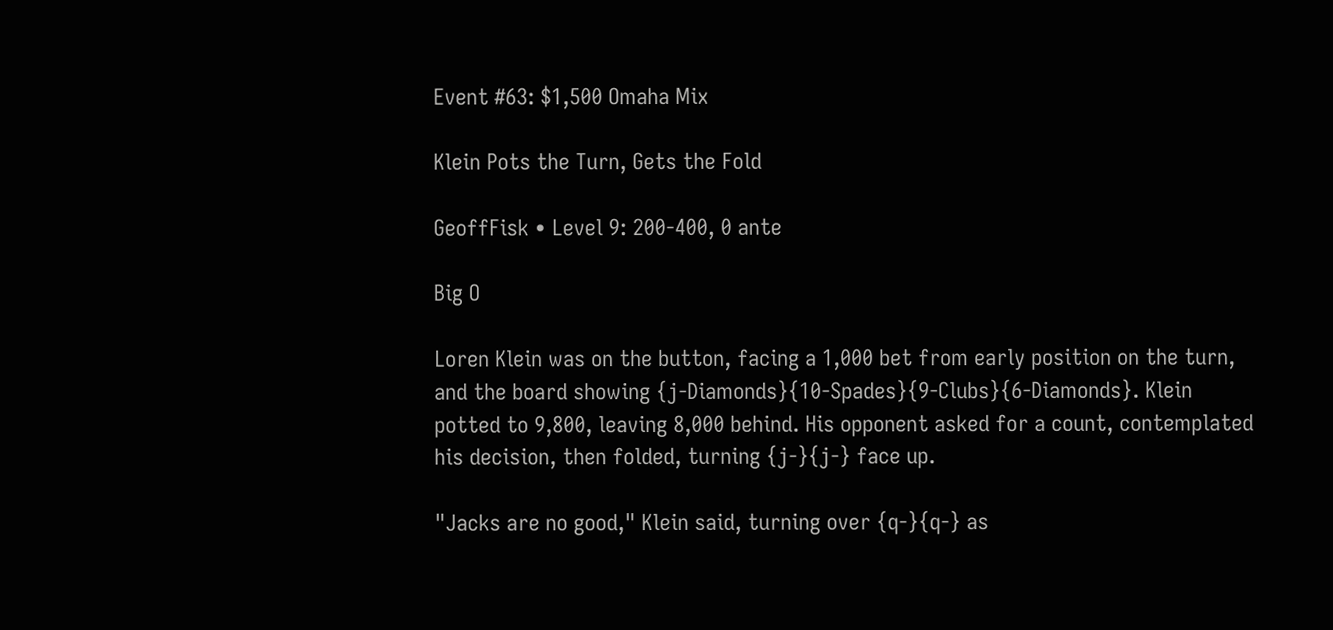Event #63: $1,500 Omaha Mix

Klein Pots the Turn, Gets the Fold

GeoffFisk • Level 9: 200-400, 0 ante

Big O

Loren Klein was on the button, facing a 1,000 bet from early position on the turn, and the board showing {j-Diamonds}{10-Spades}{9-Clubs}{6-Diamonds}. Klein potted to 9,800, leaving 8,000 behind. His opponent asked for a count, contemplated his decision, then folded, turning {j-}{j-} face up.

"Jacks are no good," Klein said, turning over {q-}{q-} as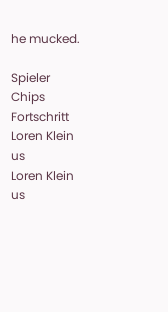he mucked.

Spieler Chips Fortschritt
Loren Klein us
Loren Klein
us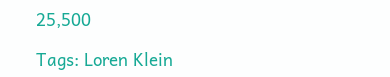25,500

Tags: Loren Klein